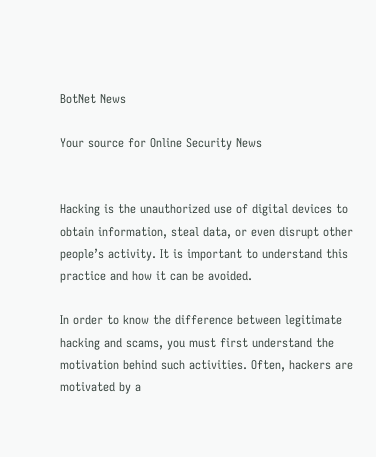BotNet News

Your source for Online Security News


Hacking is the unauthorized use of digital devices to obtain information, steal data, or even disrupt other people’s activity. It is important to understand this practice and how it can be avoided.

In order to know the difference between legitimate hacking and scams, you must first understand the motivation behind such activities. Often, hackers are motivated by a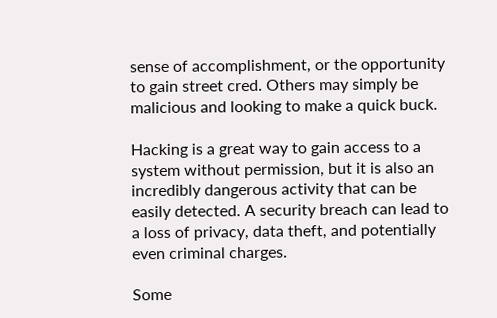sense of accomplishment, or the opportunity to gain street cred. Others may simply be malicious and looking to make a quick buck.

Hacking is a great way to gain access to a system without permission, but it is also an incredibly dangerous activity that can be easily detected. A security breach can lead to a loss of privacy, data theft, and potentially even criminal charges.

Some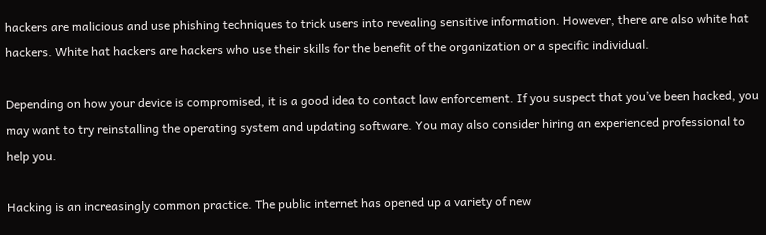hackers are malicious and use phishing techniques to trick users into revealing sensitive information. However, there are also white hat hackers. White hat hackers are hackers who use their skills for the benefit of the organization or a specific individual.

Depending on how your device is compromised, it is a good idea to contact law enforcement. If you suspect that you’ve been hacked, you may want to try reinstalling the operating system and updating software. You may also consider hiring an experienced professional to help you.

Hacking is an increasingly common practice. The public internet has opened up a variety of new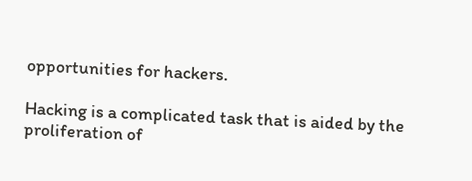opportunities for hackers.

Hacking is a complicated task that is aided by the proliferation of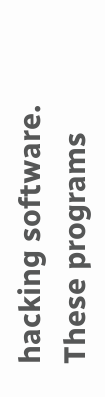hacking software. These programs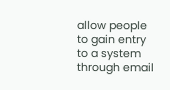allow people to gain entry to a system through email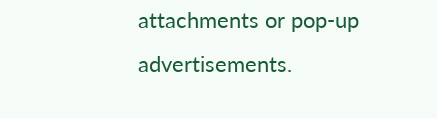attachments or pop-up advertisements.